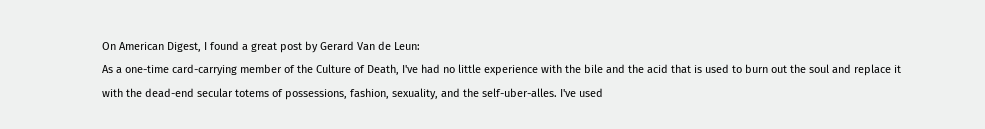On American Digest, I found a great post by Gerard Van de Leun:
As a one-time card-carrying member of the Culture of Death, I've had no little experience with the bile and the acid that is used to burn out the soul and replace it with the dead-end secular totems of possessions, fashion, sexuality, and the self-uber-alles. I've used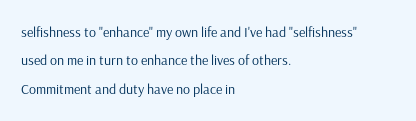selfishness to "enhance" my own life and I've had "selfishness" used on me in turn to enhance the lives of others. Commitment and duty have no place in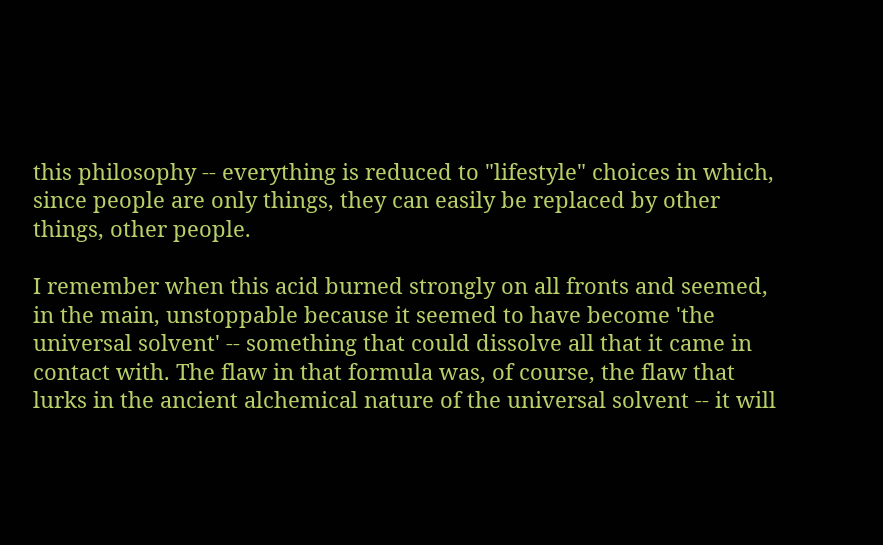this philosophy -- everything is reduced to "lifestyle" choices in which, since people are only things, they can easily be replaced by other things, other people.

I remember when this acid burned strongly on all fronts and seemed, in the main, unstoppable because it seemed to have become 'the universal solvent' -- something that could dissolve all that it came in contact with. The flaw in that formula was, of course, the flaw that lurks in the ancient alchemical nature of the universal solvent -- it will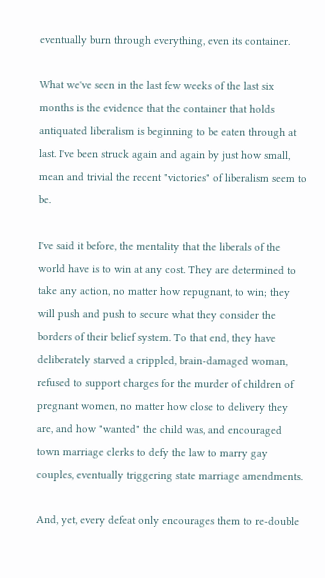eventually burn through everything, even its container.

What we've seen in the last few weeks of the last six months is the evidence that the container that holds antiquated liberalism is beginning to be eaten through at last. I've been struck again and again by just how small, mean and trivial the recent "victories" of liberalism seem to be.

I've said it before, the mentality that the liberals of the world have is to win at any cost. They are determined to take any action, no matter how repugnant, to win; they will push and push to secure what they consider the borders of their belief system. To that end, they have deliberately starved a crippled, brain-damaged woman, refused to support charges for the murder of children of pregnant women, no matter how close to delivery they are, and how "wanted" the child was, and encouraged town marriage clerks to defy the law to marry gay couples, eventually triggering state marriage amendments.

And, yet, every defeat only encourages them to re-double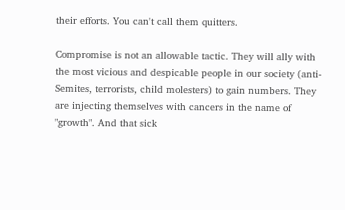their efforts. You can't call them quitters.

Compromise is not an allowable tactic. They will ally with the most vicious and despicable people in our society (anti-Semites, terrorists, child molesters) to gain numbers. They are injecting themselves with cancers in the name of "growth". And that sick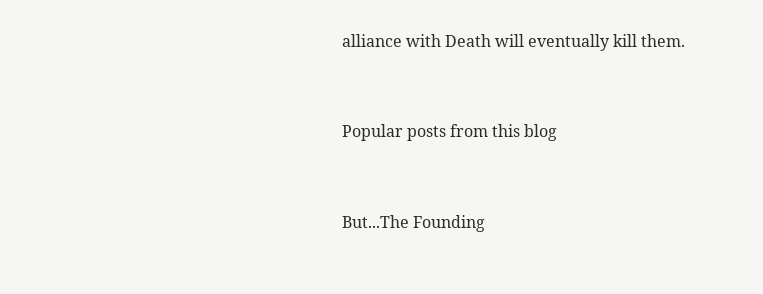alliance with Death will eventually kill them.


Popular posts from this blog


But...The Founding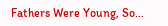Fathers Were Young, So...